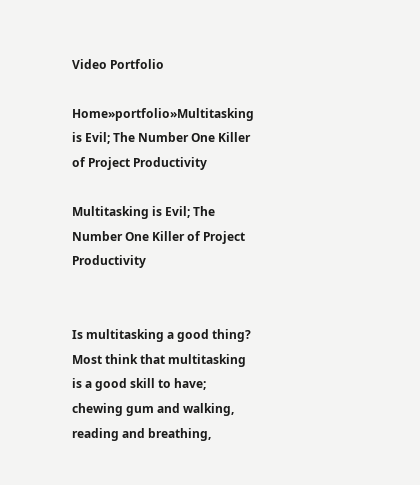Video Portfolio

Home»portfolio»Multitasking is Evil; The Number One Killer of Project Productivity

Multitasking is Evil; The Number One Killer of Project Productivity


Is multitasking a good thing? Most think that multitasking is a good skill to have; chewing gum and walking, reading and breathing,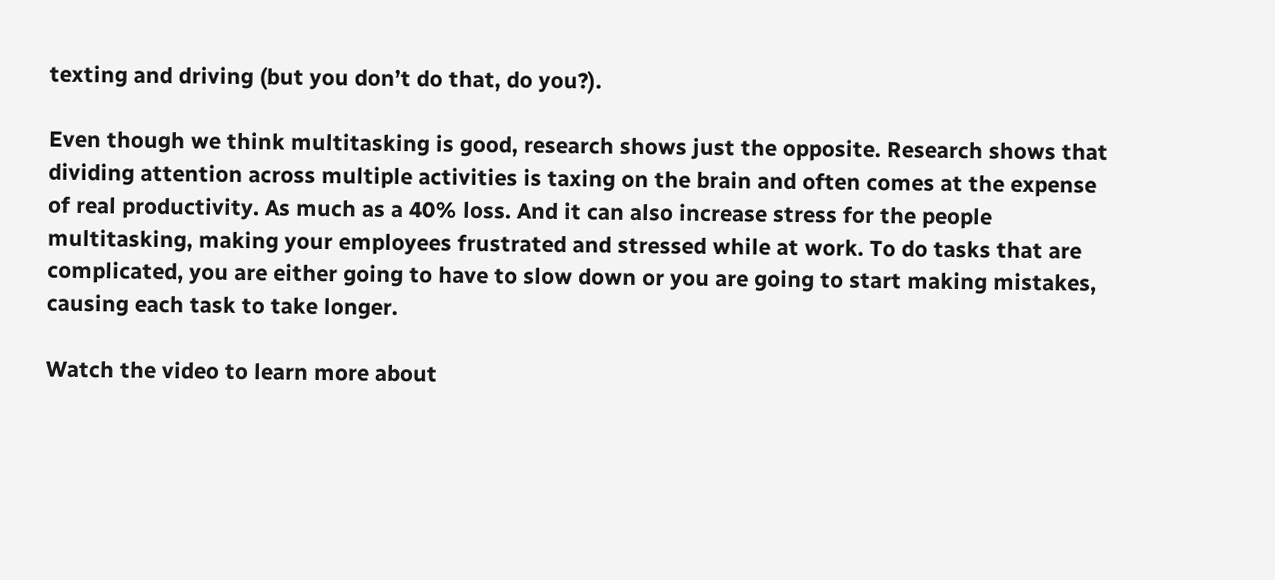texting and driving (but you don’t do that, do you?).

Even though we think multitasking is good, research shows just the opposite. Research shows that dividing attention across multiple activities is taxing on the brain and often comes at the expense of real productivity. As much as a 40% loss. And it can also increase stress for the people multitasking, making your employees frustrated and stressed while at work. To do tasks that are complicated, you are either going to have to slow down or you are going to start making mistakes, causing each task to take longer.

Watch the video to learn more about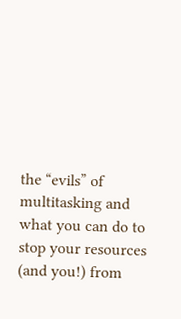the “evils” of multitasking and what you can do to stop your resources (and you!) from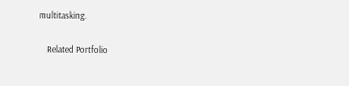multitasking.

    Related Portfolio